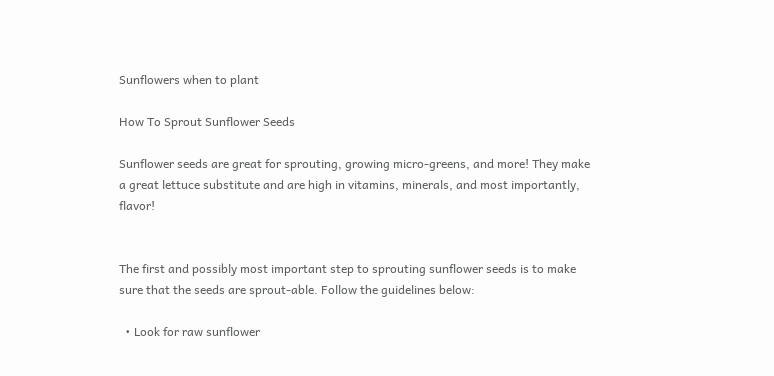Sunflowers when to plant

How To Sprout Sunflower Seeds

Sunflower seeds are great for sprouting, growing micro-greens, and more! They make a great lettuce substitute and are high in vitamins, minerals, and most importantly, flavor!


The first and possibly most important step to sprouting sunflower seeds is to make sure that the seeds are sprout-able. Follow the guidelines below:

  • Look for raw sunflower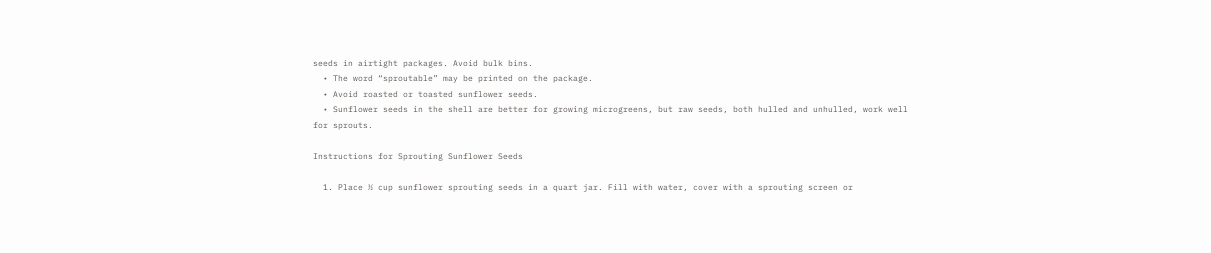seeds in airtight packages. Avoid bulk bins.
  • The word “sproutable” may be printed on the package.
  • Avoid roasted or toasted sunflower seeds.
  • Sunflower seeds in the shell are better for growing microgreens, but raw seeds, both hulled and unhulled, work well for sprouts.

Instructions for Sprouting Sunflower Seeds

  1. Place ½ cup sunflower sprouting seeds in a quart jar. Fill with water, cover with a sprouting screen or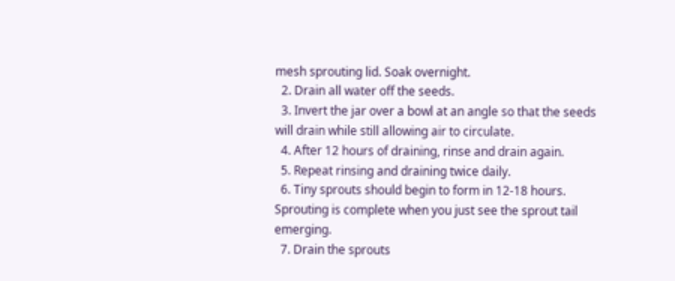mesh sprouting lid. Soak overnight.
  2. Drain all water off the seeds.
  3. Invert the jar over a bowl at an angle so that the seeds will drain while still allowing air to circulate.
  4. After 12 hours of draining, rinse and drain again.
  5. Repeat rinsing and draining twice daily.
  6. Tiny sprouts should begin to form in 12-18 hours. Sprouting is complete when you just see the sprout tail emerging.
  7. Drain the sprouts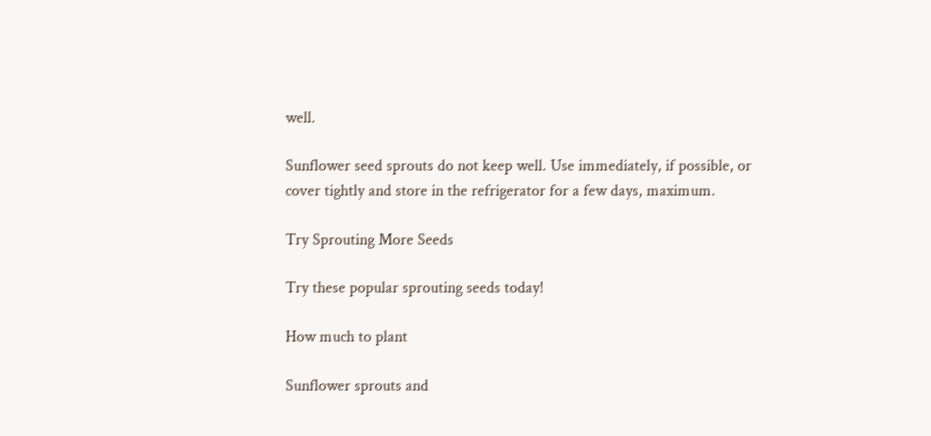well.

Sunflower seed sprouts do not keep well. Use immediately, if possible, or cover tightly and store in the refrigerator for a few days, maximum.

Try Sprouting More Seeds

Try these popular sprouting seeds today!

How much to plant

Sunflower sprouts and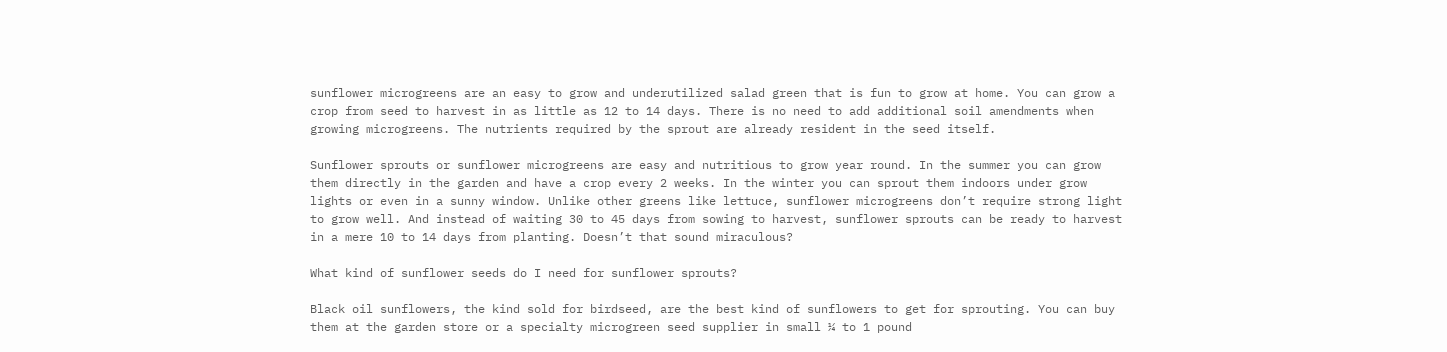sunflower microgreens are an easy to grow and underutilized salad green that is fun to grow at home. You can grow a crop from seed to harvest in as little as 12 to 14 days. There is no need to add additional soil amendments when growing microgreens. The nutrients required by the sprout are already resident in the seed itself.

Sunflower sprouts or sunflower microgreens are easy and nutritious to grow year round. In the summer you can grow them directly in the garden and have a crop every 2 weeks. In the winter you can sprout them indoors under grow lights or even in a sunny window. Unlike other greens like lettuce, sunflower microgreens don’t require strong light to grow well. And instead of waiting 30 to 45 days from sowing to harvest, sunflower sprouts can be ready to harvest in a mere 10 to 14 days from planting. Doesn’t that sound miraculous?

What kind of sunflower seeds do I need for sunflower sprouts?

Black oil sunflowers, the kind sold for birdseed, are the best kind of sunflowers to get for sprouting. You can buy them at the garden store or a specialty microgreen seed supplier in small ¼ to 1 pound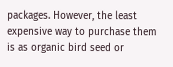packages. However, the least expensive way to purchase them is as organic bird seed or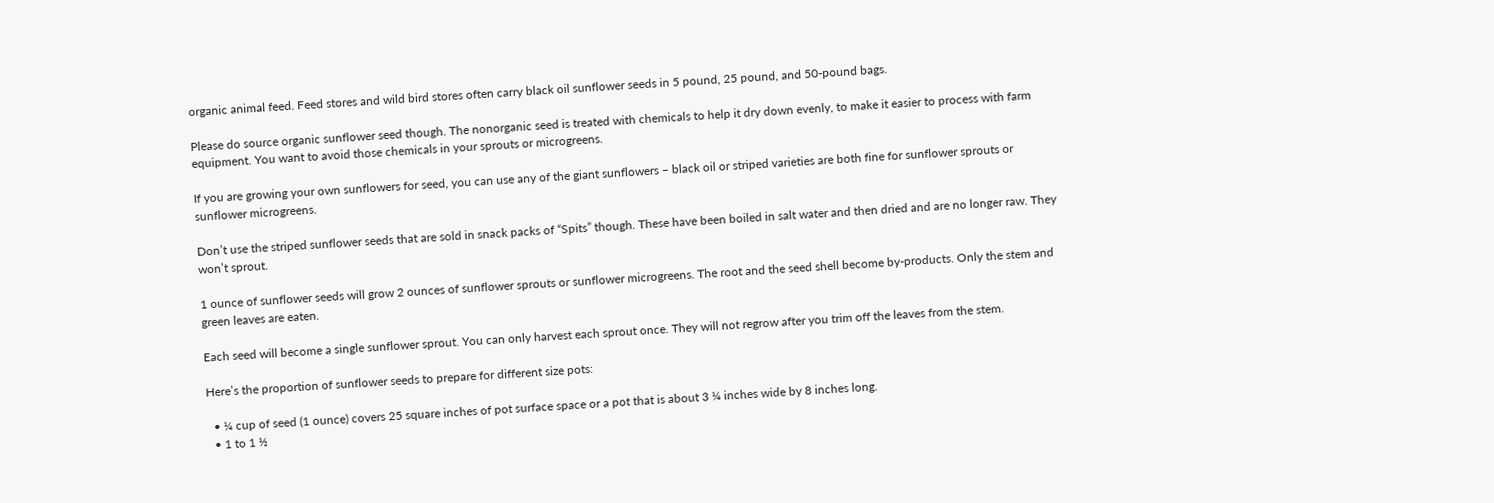organic animal feed. Feed stores and wild bird stores often carry black oil sunflower seeds in 5 pound, 25 pound, and 50-pound bags.

Please do source organic sunflower seed though. The nonorganic seed is treated with chemicals to help it dry down evenly, to make it easier to process with farm equipment. You want to avoid those chemicals in your sprouts or microgreens.

If you are growing your own sunflowers for seed, you can use any of the giant sunflowers – black oil or striped varieties are both fine for sunflower sprouts or sunflower microgreens.

Don’t use the striped sunflower seeds that are sold in snack packs of “Spits” though. These have been boiled in salt water and then dried and are no longer raw. They won’t sprout.

1 ounce of sunflower seeds will grow 2 ounces of sunflower sprouts or sunflower microgreens. The root and the seed shell become by-products. Only the stem and green leaves are eaten.

Each seed will become a single sunflower sprout. You can only harvest each sprout once. They will not regrow after you trim off the leaves from the stem.

Here’s the proportion of sunflower seeds to prepare for different size pots:

  • ¼ cup of seed (1 ounce) covers 25 square inches of pot surface space or a pot that is about 3 ¼ inches wide by 8 inches long.
  • 1 to 1 ½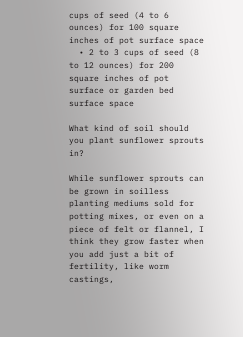cups of seed (4 to 6 ounces) for 100 square inches of pot surface space
  • 2 to 3 cups of seed (8 to 12 ounces) for 200 square inches of pot surface or garden bed surface space

What kind of soil should you plant sunflower sprouts in?

While sunflower sprouts can be grown in soilless planting mediums sold for potting mixes, or even on a piece of felt or flannel, I think they grow faster when you add just a bit of fertility, like worm castings,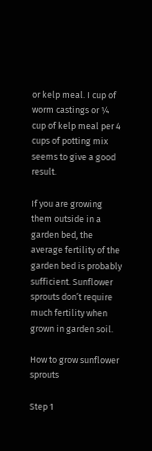or kelp meal. I cup of worm castings or ¼ cup of kelp meal per 4 cups of potting mix seems to give a good result.

If you are growing them outside in a garden bed, the average fertility of the garden bed is probably sufficient. Sunflower sprouts don’t require much fertility when grown in garden soil.

How to grow sunflower sprouts

Step 1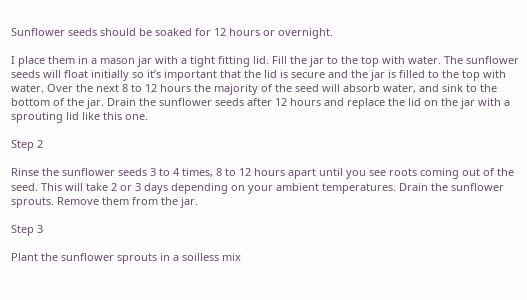Sunflower seeds should be soaked for 12 hours or overnight.

I place them in a mason jar with a tight fitting lid. Fill the jar to the top with water. The sunflower seeds will float initially so it’s important that the lid is secure and the jar is filled to the top with water. Over the next 8 to 12 hours the majority of the seed will absorb water, and sink to the bottom of the jar. Drain the sunflower seeds after 12 hours and replace the lid on the jar with a sprouting lid like this one.

Step 2

Rinse the sunflower seeds 3 to 4 times, 8 to 12 hours apart until you see roots coming out of the seed. This will take 2 or 3 days depending on your ambient temperatures. Drain the sunflower sprouts. Remove them from the jar.

Step 3

Plant the sunflower sprouts in a soilless mix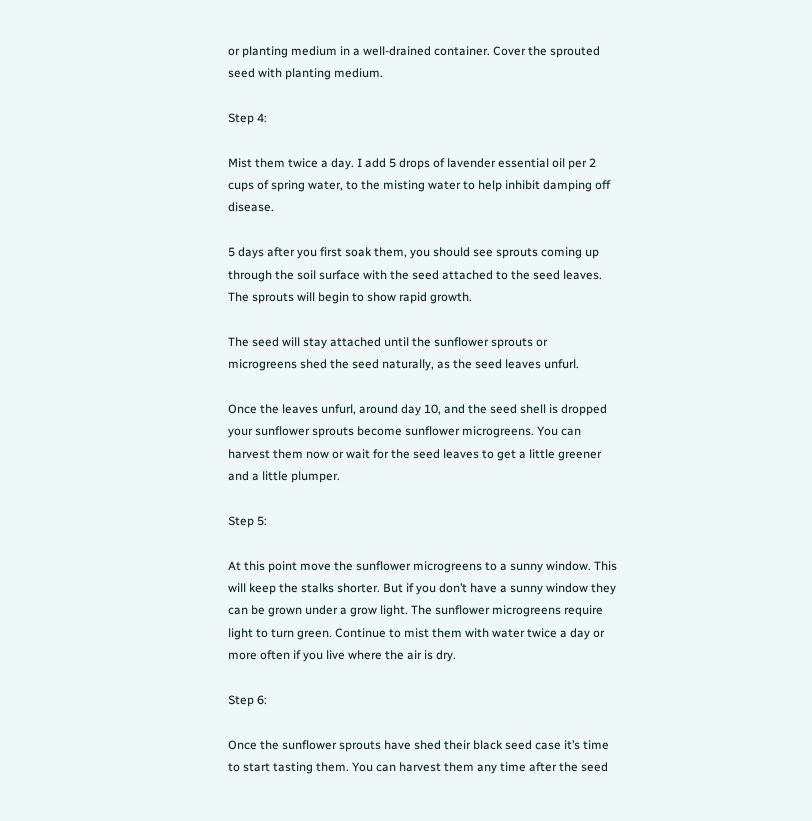or planting medium in a well-drained container. Cover the sprouted seed with planting medium.

Step 4:

Mist them twice a day. I add 5 drops of lavender essential oil per 2 cups of spring water, to the misting water to help inhibit damping off disease.

5 days after you first soak them, you should see sprouts coming up through the soil surface with the seed attached to the seed leaves. The sprouts will begin to show rapid growth.

The seed will stay attached until the sunflower sprouts or microgreens shed the seed naturally, as the seed leaves unfurl.

Once the leaves unfurl, around day 10, and the seed shell is dropped your sunflower sprouts become sunflower microgreens. You can harvest them now or wait for the seed leaves to get a little greener and a little plumper.

Step 5:

At this point move the sunflower microgreens to a sunny window. This will keep the stalks shorter. But if you don’t have a sunny window they can be grown under a grow light. The sunflower microgreens require light to turn green. Continue to mist them with water twice a day or more often if you live where the air is dry.

Step 6:

Once the sunflower sprouts have shed their black seed case it’s time to start tasting them. You can harvest them any time after the seed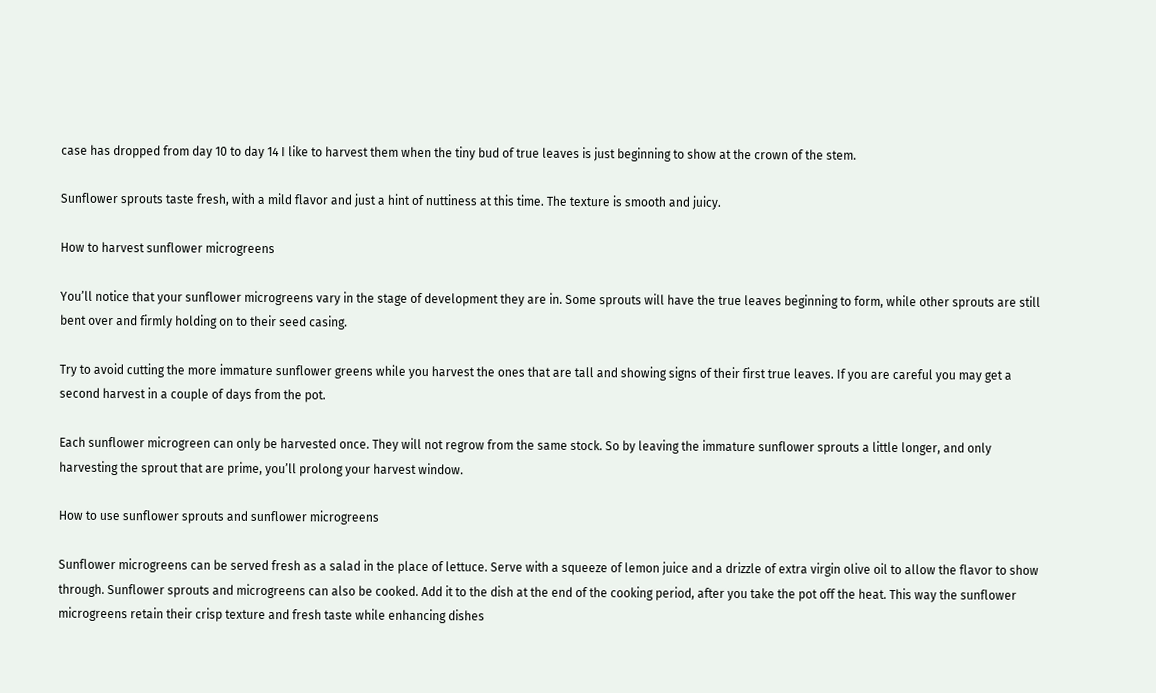case has dropped from day 10 to day 14 I like to harvest them when the tiny bud of true leaves is just beginning to show at the crown of the stem.

Sunflower sprouts taste fresh, with a mild flavor and just a hint of nuttiness at this time. The texture is smooth and juicy.

How to harvest sunflower microgreens

You’ll notice that your sunflower microgreens vary in the stage of development they are in. Some sprouts will have the true leaves beginning to form, while other sprouts are still bent over and firmly holding on to their seed casing.

Try to avoid cutting the more immature sunflower greens while you harvest the ones that are tall and showing signs of their first true leaves. If you are careful you may get a second harvest in a couple of days from the pot.

Each sunflower microgreen can only be harvested once. They will not regrow from the same stock. So by leaving the immature sunflower sprouts a little longer, and only harvesting the sprout that are prime, you’ll prolong your harvest window.

How to use sunflower sprouts and sunflower microgreens

Sunflower microgreens can be served fresh as a salad in the place of lettuce. Serve with a squeeze of lemon juice and a drizzle of extra virgin olive oil to allow the flavor to show through. Sunflower sprouts and microgreens can also be cooked. Add it to the dish at the end of the cooking period, after you take the pot off the heat. This way the sunflower microgreens retain their crisp texture and fresh taste while enhancing dishes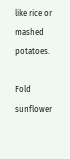like rice or mashed potatoes.

Fold sunflower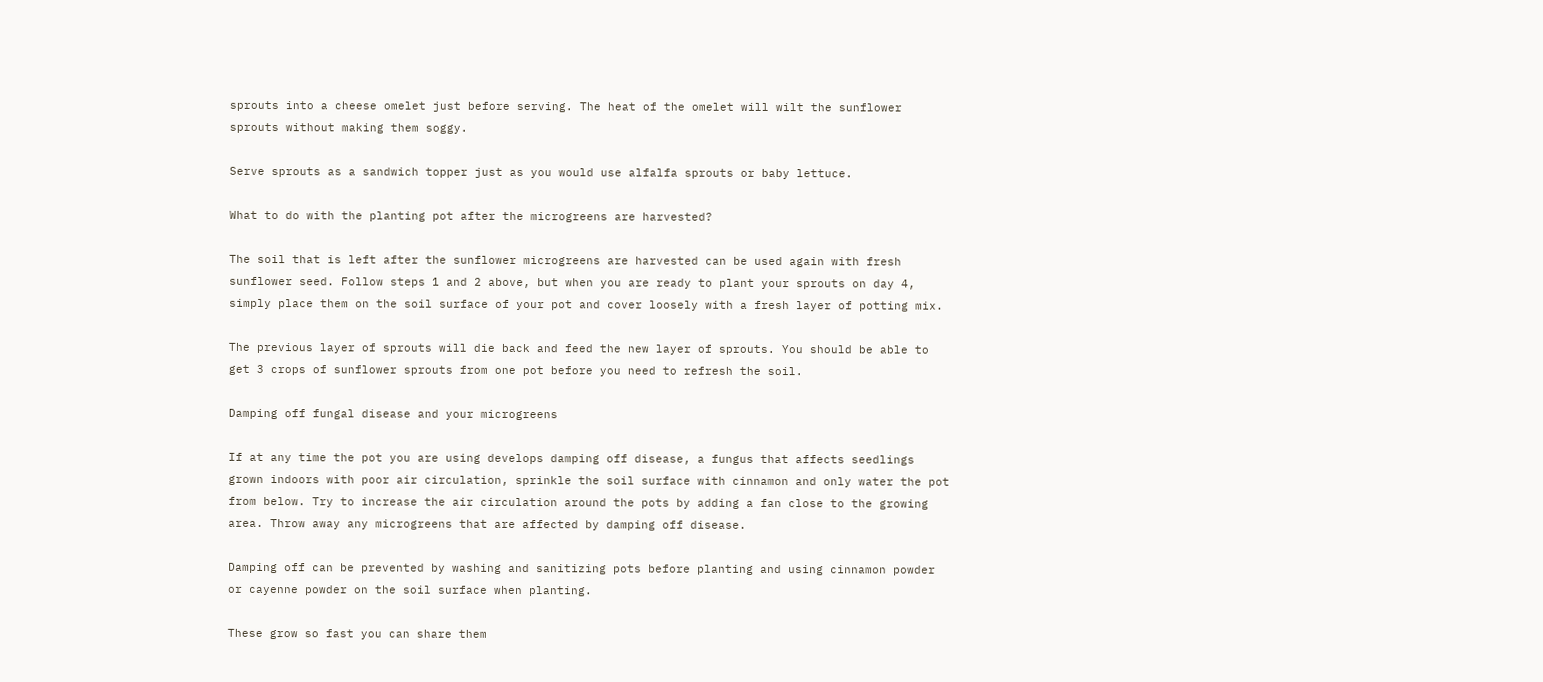sprouts into a cheese omelet just before serving. The heat of the omelet will wilt the sunflower sprouts without making them soggy.

Serve sprouts as a sandwich topper just as you would use alfalfa sprouts or baby lettuce.

What to do with the planting pot after the microgreens are harvested?

The soil that is left after the sunflower microgreens are harvested can be used again with fresh sunflower seed. Follow steps 1 and 2 above, but when you are ready to plant your sprouts on day 4, simply place them on the soil surface of your pot and cover loosely with a fresh layer of potting mix.

The previous layer of sprouts will die back and feed the new layer of sprouts. You should be able to get 3 crops of sunflower sprouts from one pot before you need to refresh the soil.

Damping off fungal disease and your microgreens

If at any time the pot you are using develops damping off disease, a fungus that affects seedlings grown indoors with poor air circulation, sprinkle the soil surface with cinnamon and only water the pot from below. Try to increase the air circulation around the pots by adding a fan close to the growing area. Throw away any microgreens that are affected by damping off disease.

Damping off can be prevented by washing and sanitizing pots before planting and using cinnamon powder or cayenne powder on the soil surface when planting.

These grow so fast you can share them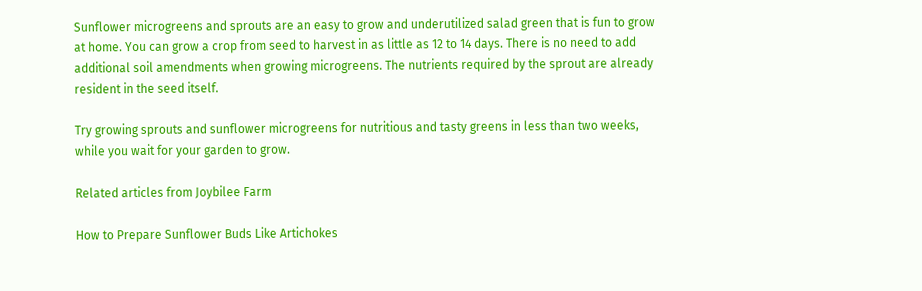Sunflower microgreens and sprouts are an easy to grow and underutilized salad green that is fun to grow at home. You can grow a crop from seed to harvest in as little as 12 to 14 days. There is no need to add additional soil amendments when growing microgreens. The nutrients required by the sprout are already resident in the seed itself.

Try growing sprouts and sunflower microgreens for nutritious and tasty greens in less than two weeks, while you wait for your garden to grow.

Related articles from Joybilee Farm

How to Prepare Sunflower Buds Like Artichokes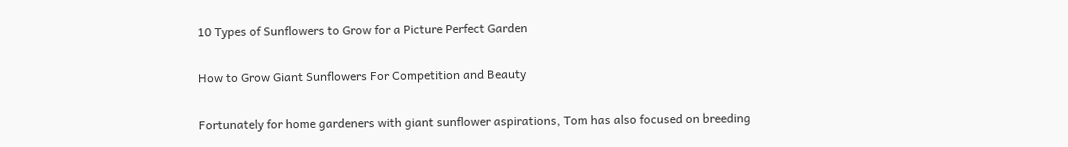10 Types of Sunflowers to Grow for a Picture Perfect Garden

How to Grow Giant Sunflowers For Competition and Beauty

Fortunately for home gardeners with giant sunflower aspirations, Tom has also focused on breeding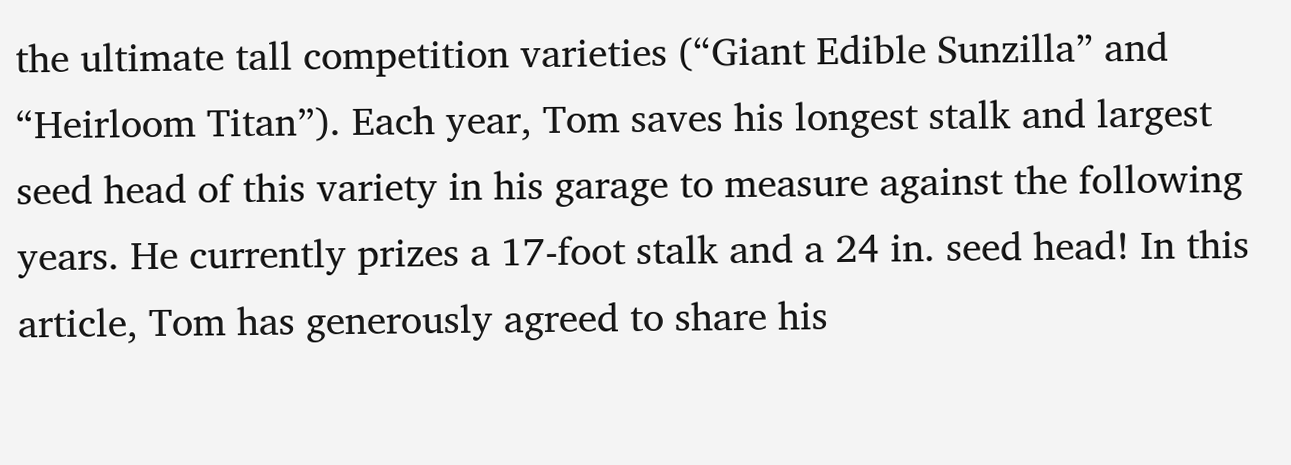the ultimate tall competition varieties (“Giant Edible Sunzilla” and “Heirloom Titan”). Each year, Tom saves his longest stalk and largest seed head of this variety in his garage to measure against the following years. He currently prizes a 17-foot stalk and a 24 in. seed head! In this article, Tom has generously agreed to share his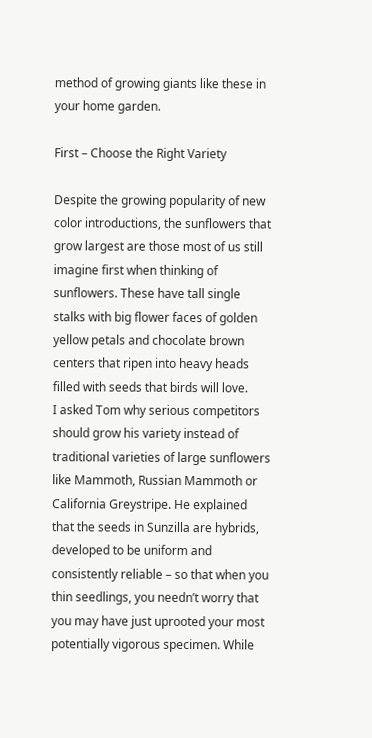method of growing giants like these in your home garden.

First – Choose the Right Variety

Despite the growing popularity of new color introductions, the sunflowers that grow largest are those most of us still imagine first when thinking of sunflowers. These have tall single stalks with big flower faces of golden yellow petals and chocolate brown centers that ripen into heavy heads filled with seeds that birds will love.
I asked Tom why serious competitors should grow his variety instead of traditional varieties of large sunflowers like Mammoth, Russian Mammoth or California Greystripe. He explained that the seeds in Sunzilla are hybrids, developed to be uniform and consistently reliable – so that when you thin seedlings, you needn’t worry that you may have just uprooted your most potentially vigorous specimen. While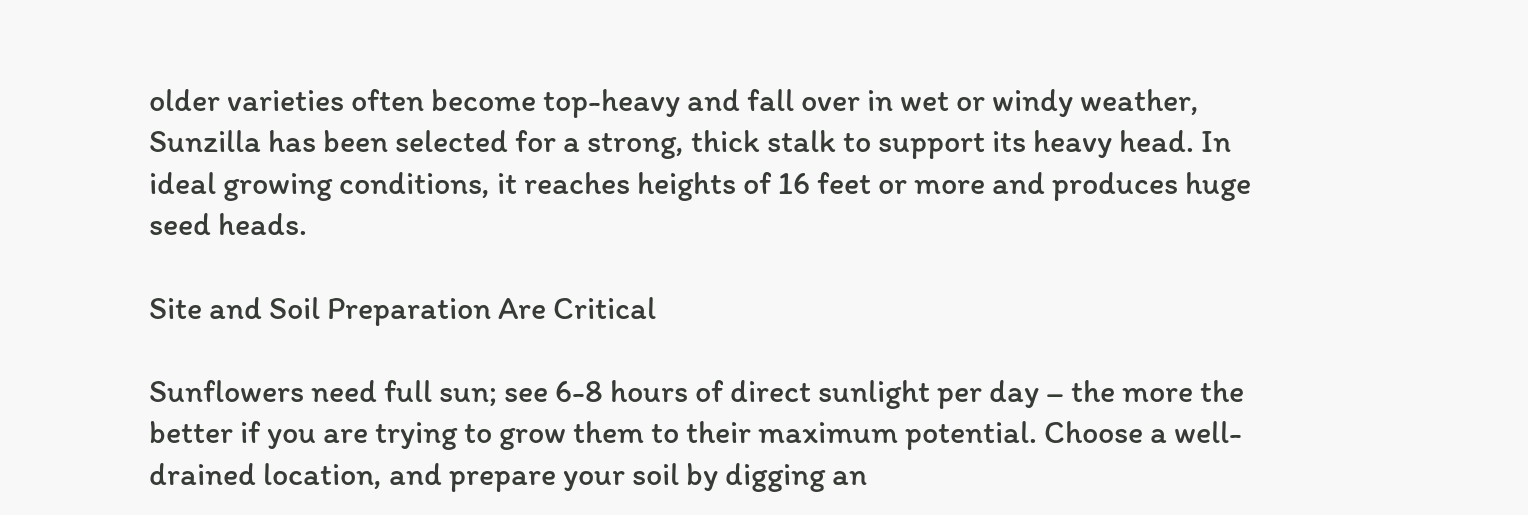older varieties often become top-heavy and fall over in wet or windy weather, Sunzilla has been selected for a strong, thick stalk to support its heavy head. In ideal growing conditions, it reaches heights of 16 feet or more and produces huge seed heads.

Site and Soil Preparation Are Critical

Sunflowers need full sun; see 6-8 hours of direct sunlight per day – the more the better if you are trying to grow them to their maximum potential. Choose a well-drained location, and prepare your soil by digging an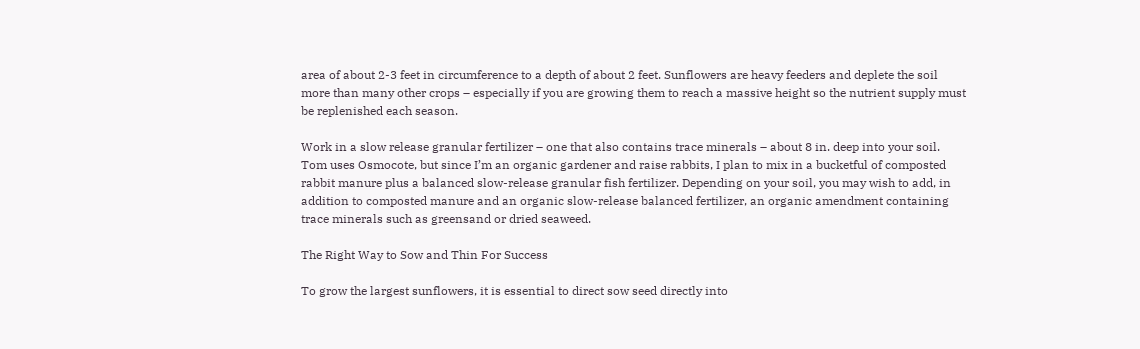area of about 2-3 feet in circumference to a depth of about 2 feet. Sunflowers are heavy feeders and deplete the soil more than many other crops – especially if you are growing them to reach a massive height so the nutrient supply must be replenished each season.

Work in a slow release granular fertilizer – one that also contains trace minerals – about 8 in. deep into your soil. Tom uses Osmocote, but since I’m an organic gardener and raise rabbits, I plan to mix in a bucketful of composted rabbit manure plus a balanced slow-release granular fish fertilizer. Depending on your soil, you may wish to add, in addition to composted manure and an organic slow-release balanced fertilizer, an organic amendment containing trace minerals such as greensand or dried seaweed.

The Right Way to Sow and Thin For Success

To grow the largest sunflowers, it is essential to direct sow seed directly into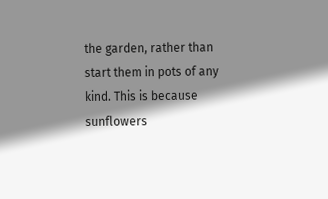the garden, rather than start them in pots of any kind. This is because sunflowers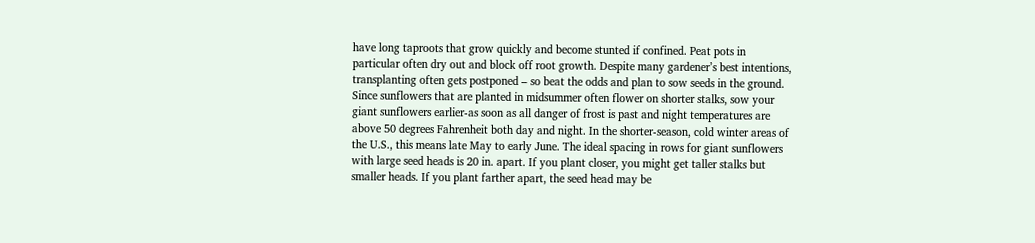have long taproots that grow quickly and become stunted if confined. Peat pots in particular often dry out and block off root growth. Despite many gardener’s best intentions, transplanting often gets postponed – so beat the odds and plan to sow seeds in the ground.
Since sunflowers that are planted in midsummer often flower on shorter stalks, sow your giant sunflowers earlier-as soon as all danger of frost is past and night temperatures are above 50 degrees Fahrenheit both day and night. In the shorter-season, cold winter areas of the U.S., this means late May to early June. The ideal spacing in rows for giant sunflowers with large seed heads is 20 in. apart. If you plant closer, you might get taller stalks but smaller heads. If you plant farther apart, the seed head may be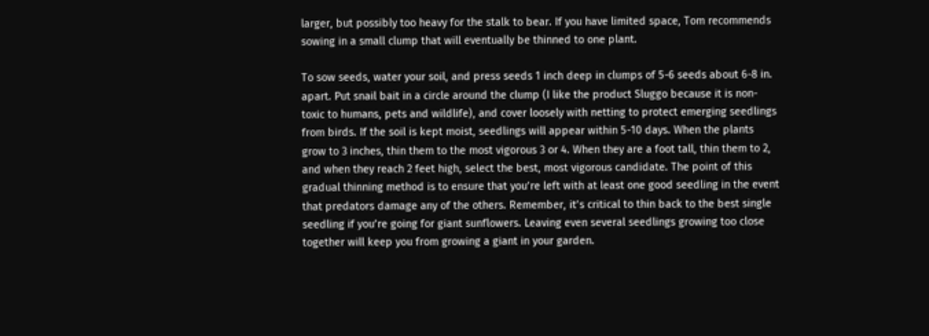larger, but possibly too heavy for the stalk to bear. If you have limited space, Tom recommends sowing in a small clump that will eventually be thinned to one plant.

To sow seeds, water your soil, and press seeds 1 inch deep in clumps of 5-6 seeds about 6-8 in. apart. Put snail bait in a circle around the clump (I like the product Sluggo because it is non-toxic to humans, pets and wildlife), and cover loosely with netting to protect emerging seedlings from birds. If the soil is kept moist, seedlings will appear within 5-10 days. When the plants grow to 3 inches, thin them to the most vigorous 3 or 4. When they are a foot tall, thin them to 2, and when they reach 2 feet high, select the best, most vigorous candidate. The point of this gradual thinning method is to ensure that you’re left with at least one good seedling in the event that predators damage any of the others. Remember, it’s critical to thin back to the best single seedling if you’re going for giant sunflowers. Leaving even several seedlings growing too close together will keep you from growing a giant in your garden.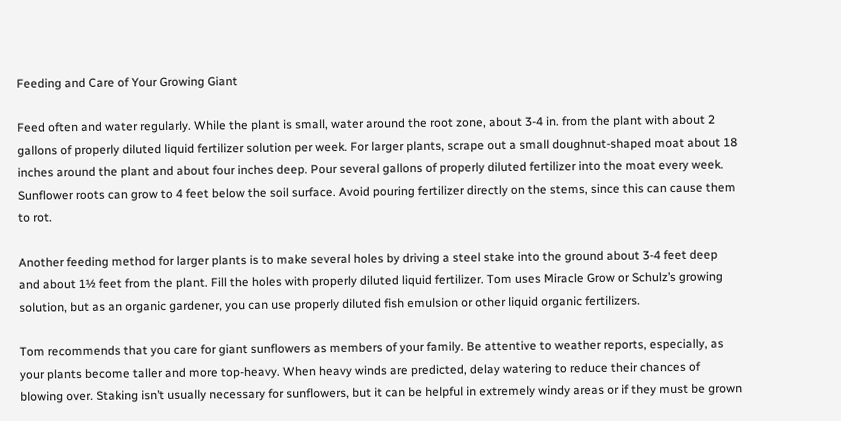Feeding and Care of Your Growing Giant

Feed often and water regularly. While the plant is small, water around the root zone, about 3-4 in. from the plant with about 2 gallons of properly diluted liquid fertilizer solution per week. For larger plants, scrape out a small doughnut-shaped moat about 18 inches around the plant and about four inches deep. Pour several gallons of properly diluted fertilizer into the moat every week. Sunflower roots can grow to 4 feet below the soil surface. Avoid pouring fertilizer directly on the stems, since this can cause them to rot.

Another feeding method for larger plants is to make several holes by driving a steel stake into the ground about 3-4 feet deep and about 1½ feet from the plant. Fill the holes with properly diluted liquid fertilizer. Tom uses Miracle Grow or Schulz’s growing solution, but as an organic gardener, you can use properly diluted fish emulsion or other liquid organic fertilizers.

Tom recommends that you care for giant sunflowers as members of your family. Be attentive to weather reports, especially, as your plants become taller and more top-heavy. When heavy winds are predicted, delay watering to reduce their chances of blowing over. Staking isn’t usually necessary for sunflowers, but it can be helpful in extremely windy areas or if they must be grown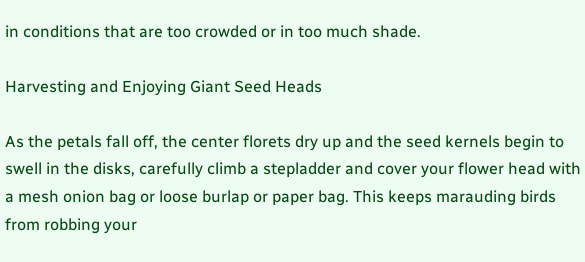in conditions that are too crowded or in too much shade.

Harvesting and Enjoying Giant Seed Heads

As the petals fall off, the center florets dry up and the seed kernels begin to swell in the disks, carefully climb a stepladder and cover your flower head with a mesh onion bag or loose burlap or paper bag. This keeps marauding birds from robbing your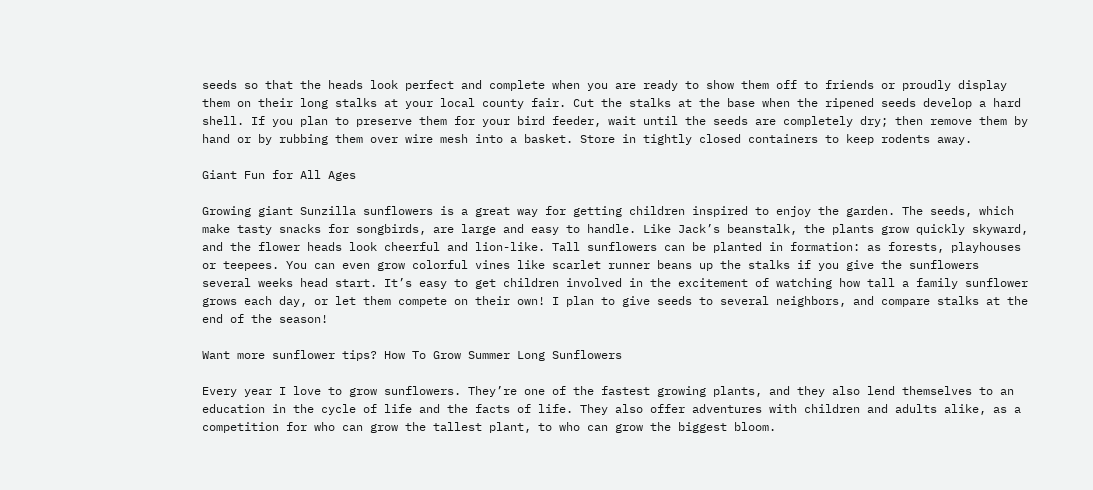seeds so that the heads look perfect and complete when you are ready to show them off to friends or proudly display them on their long stalks at your local county fair. Cut the stalks at the base when the ripened seeds develop a hard shell. If you plan to preserve them for your bird feeder, wait until the seeds are completely dry; then remove them by hand or by rubbing them over wire mesh into a basket. Store in tightly closed containers to keep rodents away.

Giant Fun for All Ages

Growing giant Sunzilla sunflowers is a great way for getting children inspired to enjoy the garden. The seeds, which make tasty snacks for songbirds, are large and easy to handle. Like Jack’s beanstalk, the plants grow quickly skyward, and the flower heads look cheerful and lion-like. Tall sunflowers can be planted in formation: as forests, playhouses or teepees. You can even grow colorful vines like scarlet runner beans up the stalks if you give the sunflowers several weeks head start. It’s easy to get children involved in the excitement of watching how tall a family sunflower grows each day, or let them compete on their own! I plan to give seeds to several neighbors, and compare stalks at the end of the season!

Want more sunflower tips? How To Grow Summer Long Sunflowers

Every year I love to grow sunflowers. They’re one of the fastest growing plants, and they also lend themselves to an education in the cycle of life and the facts of life. They also offer adventures with children and adults alike, as a competition for who can grow the tallest plant, to who can grow the biggest bloom.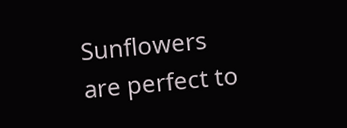Sunflowers are perfect to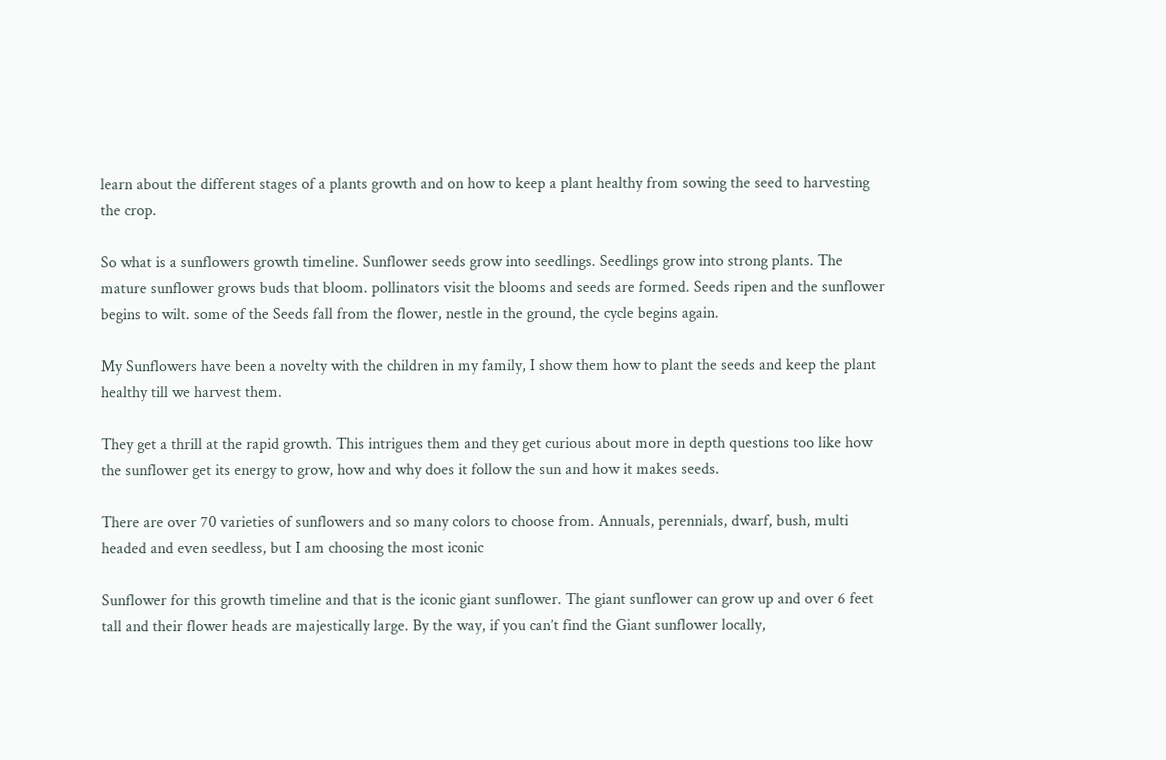learn about the different stages of a plants growth and on how to keep a plant healthy from sowing the seed to harvesting the crop.

So what is a sunflowers growth timeline. Sunflower seeds grow into seedlings. Seedlings grow into strong plants. The mature sunflower grows buds that bloom. pollinators visit the blooms and seeds are formed. Seeds ripen and the sunflower begins to wilt. some of the Seeds fall from the flower, nestle in the ground, the cycle begins again.

My Sunflowers have been a novelty with the children in my family, I show them how to plant the seeds and keep the plant healthy till we harvest them.

They get a thrill at the rapid growth. This intrigues them and they get curious about more in depth questions too like how the sunflower get its energy to grow, how and why does it follow the sun and how it makes seeds.

There are over 70 varieties of sunflowers and so many colors to choose from. Annuals, perennials, dwarf, bush, multi headed and even seedless, but I am choosing the most iconic

Sunflower for this growth timeline and that is the iconic giant sunflower. The giant sunflower can grow up and over 6 feet tall and their flower heads are majestically large. By the way, if you can’t find the Giant sunflower locally,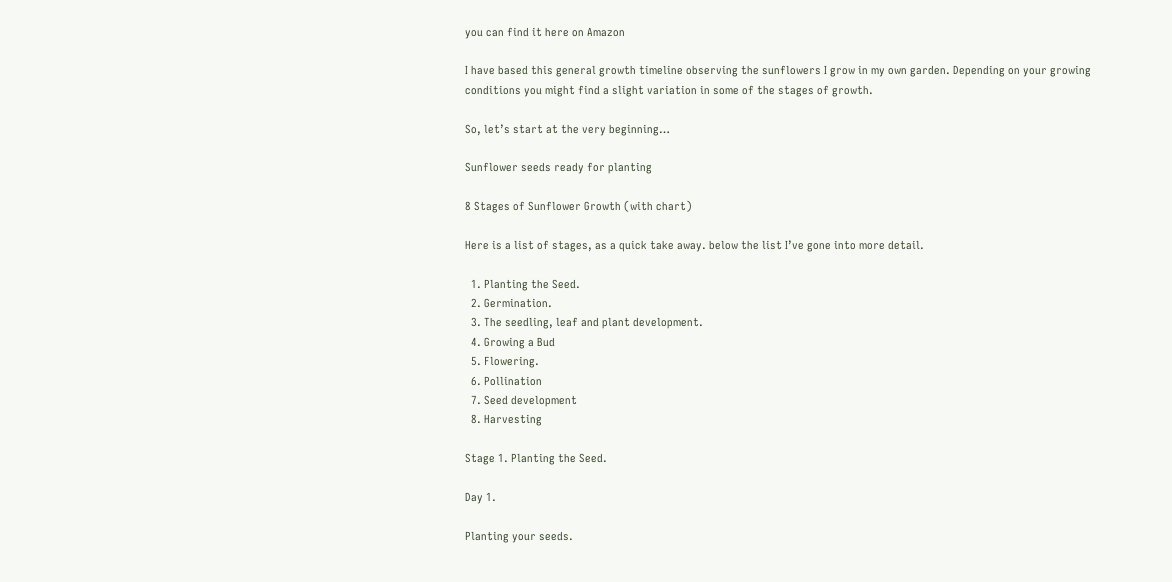you can find it here on Amazon

I have based this general growth timeline observing the sunflowers I grow in my own garden. Depending on your growing conditions you might find a slight variation in some of the stages of growth.

So, let’s start at the very beginning…

Sunflower seeds ready for planting

8 Stages of Sunflower Growth (with chart)

Here is a list of stages, as a quick take away. below the list I’ve gone into more detail.

  1. Planting the Seed.
  2. Germination.
  3. The seedling, leaf and plant development.
  4. Growing a Bud
  5. Flowering.
  6. Pollination
  7. Seed development
  8. Harvesting

Stage 1. Planting the Seed.

Day 1.

Planting your seeds.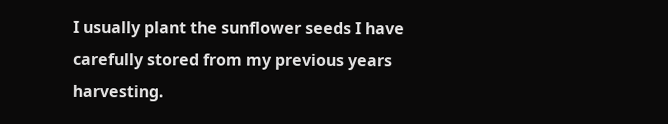I usually plant the sunflower seeds I have carefully stored from my previous years harvesting.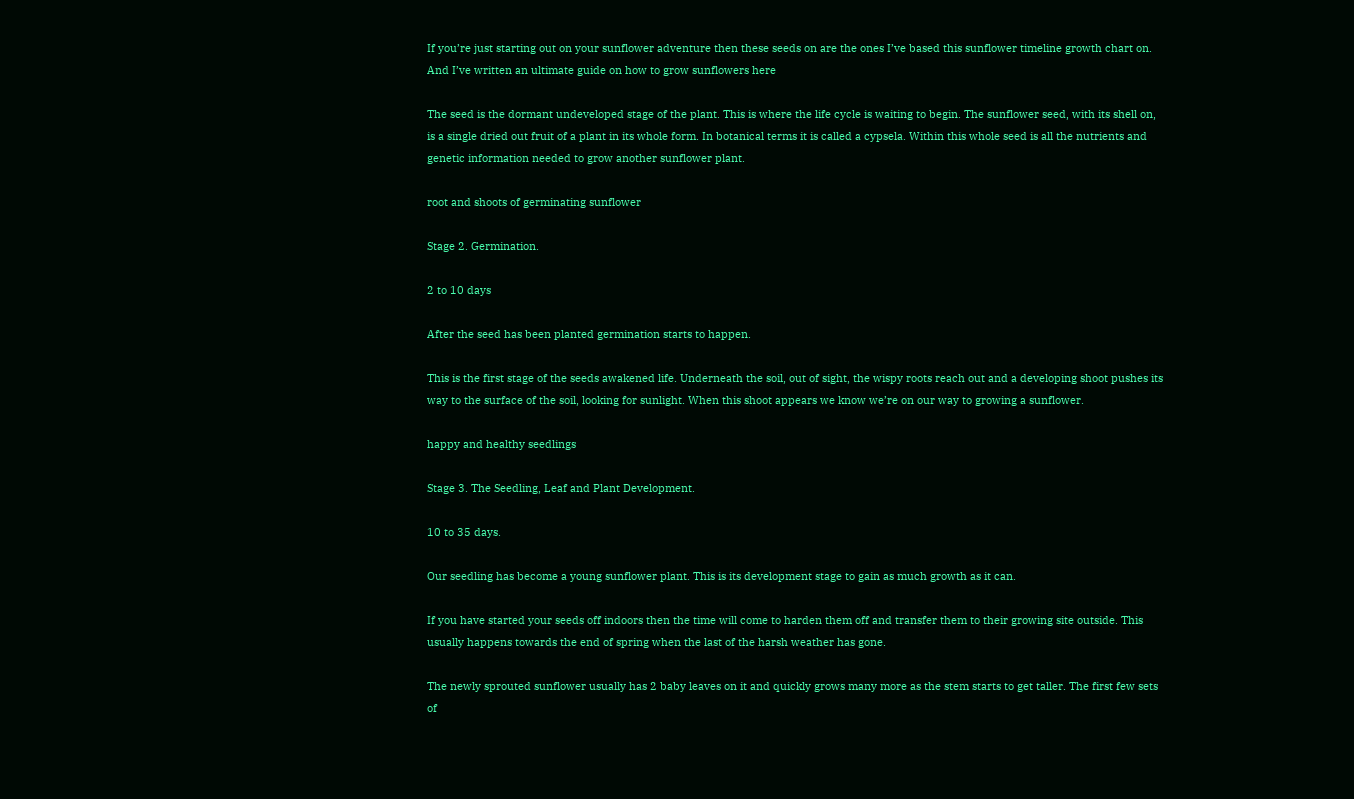If you’re just starting out on your sunflower adventure then these seeds on are the ones I’ve based this sunflower timeline growth chart on. And I’ve written an ultimate guide on how to grow sunflowers here

The seed is the dormant undeveloped stage of the plant. This is where the life cycle is waiting to begin. The sunflower seed, with its shell on, is a single dried out fruit of a plant in its whole form. In botanical terms it is called a cypsela. Within this whole seed is all the nutrients and genetic information needed to grow another sunflower plant.

root and shoots of germinating sunflower

Stage 2. Germination.

2 to 10 days

After the seed has been planted germination starts to happen.

This is the first stage of the seeds awakened life. Underneath the soil, out of sight, the wispy roots reach out and a developing shoot pushes its way to the surface of the soil, looking for sunlight. When this shoot appears we know we’re on our way to growing a sunflower.

happy and healthy seedlings

Stage 3. The Seedling, Leaf and Plant Development.

10 to 35 days.

Our seedling has become a young sunflower plant. This is its development stage to gain as much growth as it can.

If you have started your seeds off indoors then the time will come to harden them off and transfer them to their growing site outside. This usually happens towards the end of spring when the last of the harsh weather has gone.

The newly sprouted sunflower usually has 2 baby leaves on it and quickly grows many more as the stem starts to get taller. The first few sets of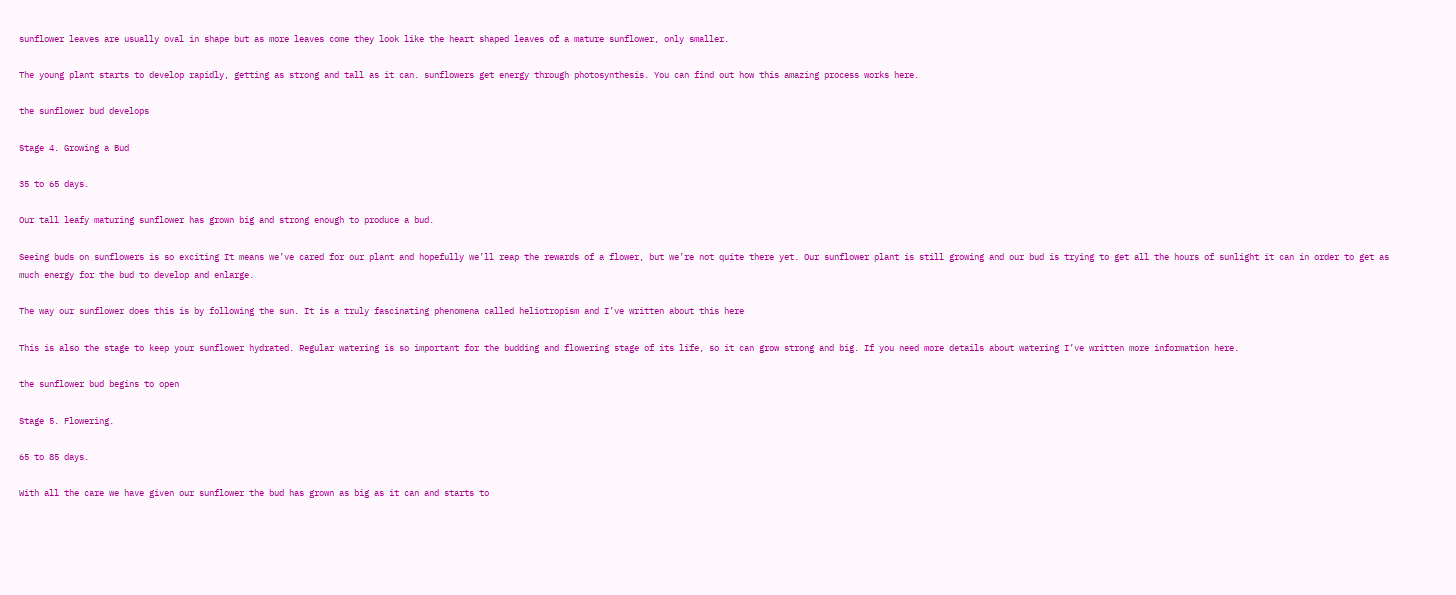sunflower leaves are usually oval in shape but as more leaves come they look like the heart shaped leaves of a mature sunflower, only smaller.

The young plant starts to develop rapidly, getting as strong and tall as it can. sunflowers get energy through photosynthesis. You can find out how this amazing process works here.

the sunflower bud develops

Stage 4. Growing a Bud

35 to 65 days.

Our tall leafy maturing sunflower has grown big and strong enough to produce a bud.

Seeing buds on sunflowers is so exciting It means we’ve cared for our plant and hopefully we’ll reap the rewards of a flower, but we’re not quite there yet. Our sunflower plant is still growing and our bud is trying to get all the hours of sunlight it can in order to get as much energy for the bud to develop and enlarge.

The way our sunflower does this is by following the sun. It is a truly fascinating phenomena called heliotropism and I’ve written about this here

This is also the stage to keep your sunflower hydrated. Regular watering is so important for the budding and flowering stage of its life, so it can grow strong and big. If you need more details about watering I’ve written more information here.

the sunflower bud begins to open

Stage 5. Flowering.

65 to 85 days.

With all the care we have given our sunflower the bud has grown as big as it can and starts to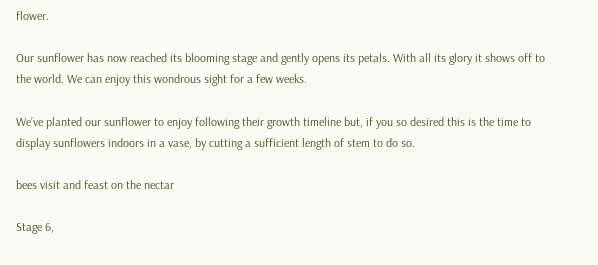flower.

Our sunflower has now reached its blooming stage and gently opens its petals. With all its glory it shows off to the world. We can enjoy this wondrous sight for a few weeks.

We’ve planted our sunflower to enjoy following their growth timeline but, if you so desired this is the time to display sunflowers indoors in a vase, by cutting a sufficient length of stem to do so.

bees visit and feast on the nectar

Stage 6,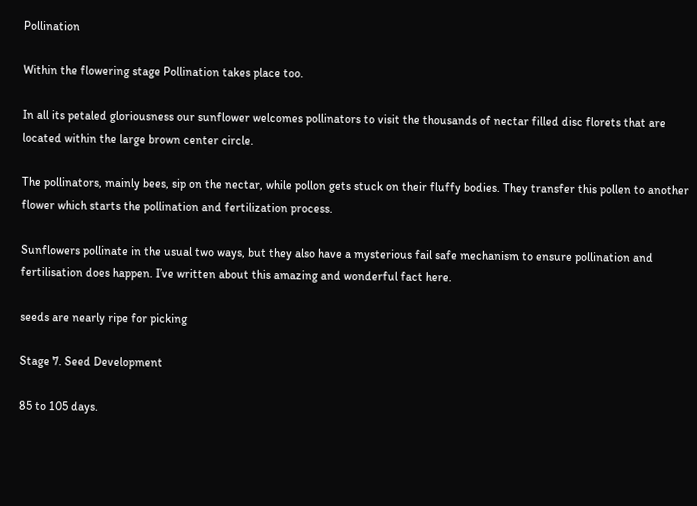Pollination

Within the flowering stage Pollination takes place too.

In all its petaled gloriousness our sunflower welcomes pollinators to visit the thousands of nectar filled disc florets that are located within the large brown center circle.

The pollinators, mainly bees, sip on the nectar, while pollon gets stuck on their fluffy bodies. They transfer this pollen to another flower which starts the pollination and fertilization process.

Sunflowers pollinate in the usual two ways, but they also have a mysterious fail safe mechanism to ensure pollination and fertilisation does happen. I’ve written about this amazing and wonderful fact here.

seeds are nearly ripe for picking

Stage 7. Seed Development

85 to 105 days.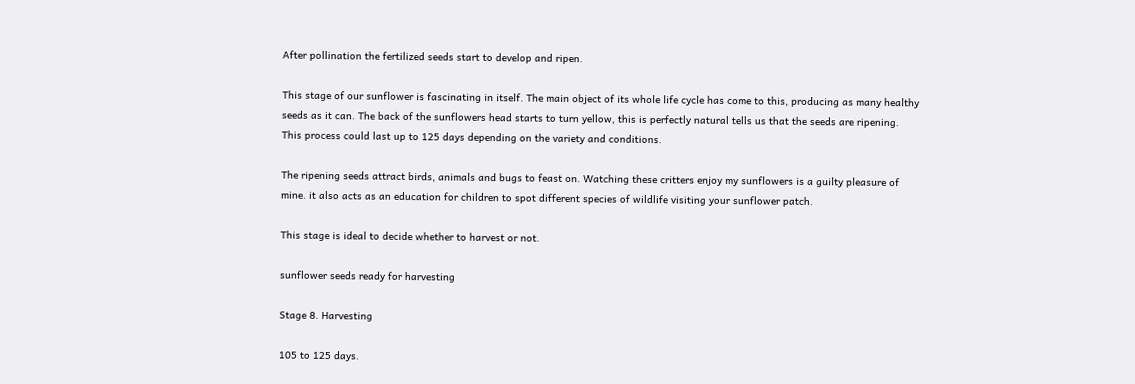After pollination the fertilized seeds start to develop and ripen.

This stage of our sunflower is fascinating in itself. The main object of its whole life cycle has come to this, producing as many healthy seeds as it can. The back of the sunflowers head starts to turn yellow, this is perfectly natural tells us that the seeds are ripening. This process could last up to 125 days depending on the variety and conditions.

The ripening seeds attract birds, animals and bugs to feast on. Watching these critters enjoy my sunflowers is a guilty pleasure of mine. it also acts as an education for children to spot different species of wildlife visiting your sunflower patch.

This stage is ideal to decide whether to harvest or not.

sunflower seeds ready for harvesting

Stage 8. Harvesting

105 to 125 days.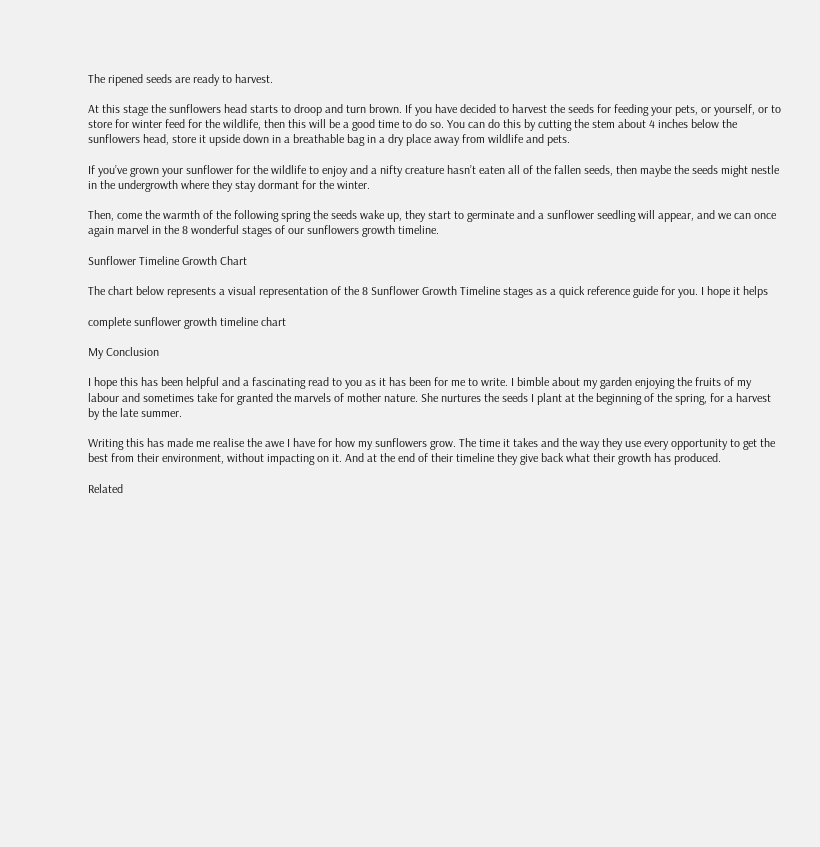The ripened seeds are ready to harvest.

At this stage the sunflowers head starts to droop and turn brown. If you have decided to harvest the seeds for feeding your pets, or yourself, or to store for winter feed for the wildlife, then this will be a good time to do so. You can do this by cutting the stem about 4 inches below the sunflowers head, store it upside down in a breathable bag in a dry place away from wildlife and pets.

If you’ve grown your sunflower for the wildlife to enjoy and a nifty creature hasn’t eaten all of the fallen seeds, then maybe the seeds might nestle in the undergrowth where they stay dormant for the winter.

Then, come the warmth of the following spring the seeds wake up, they start to germinate and a sunflower seedling will appear, and we can once again marvel in the 8 wonderful stages of our sunflowers growth timeline.

Sunflower Timeline Growth Chart

The chart below represents a visual representation of the 8 Sunflower Growth Timeline stages as a quick reference guide for you. I hope it helps

complete sunflower growth timeline chart

My Conclusion

I hope this has been helpful and a fascinating read to you as it has been for me to write. I bimble about my garden enjoying the fruits of my labour and sometimes take for granted the marvels of mother nature. She nurtures the seeds I plant at the beginning of the spring, for a harvest by the late summer.

Writing this has made me realise the awe I have for how my sunflowers grow. The time it takes and the way they use every opportunity to get the best from their environment, without impacting on it. And at the end of their timeline they give back what their growth has produced.

Related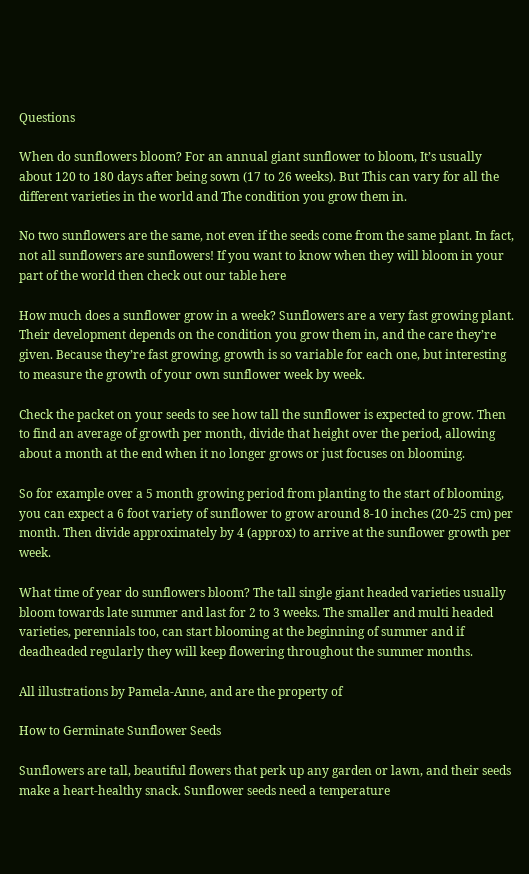Questions

When do sunflowers bloom? For an annual giant sunflower to bloom, It’s usually about 120 to 180 days after being sown (17 to 26 weeks). But This can vary for all the different varieties in the world and The condition you grow them in.

No two sunflowers are the same, not even if the seeds come from the same plant. In fact, not all sunflowers are sunflowers! If you want to know when they will bloom in your part of the world then check out our table here

How much does a sunflower grow in a week? Sunflowers are a very fast growing plant. Their development depends on the condition you grow them in, and the care they’re given. Because they’re fast growing, growth is so variable for each one, but interesting to measure the growth of your own sunflower week by week.

Check the packet on your seeds to see how tall the sunflower is expected to grow. Then to find an average of growth per month, divide that height over the period, allowing about a month at the end when it no longer grows or just focuses on blooming.

So for example over a 5 month growing period from planting to the start of blooming, you can expect a 6 foot variety of sunflower to grow around 8-10 inches (20-25 cm) per month. Then divide approximately by 4 (approx) to arrive at the sunflower growth per week.

What time of year do sunflowers bloom? The tall single giant headed varieties usually bloom towards late summer and last for 2 to 3 weeks. The smaller and multi headed varieties, perennials too, can start blooming at the beginning of summer and if deadheaded regularly they will keep flowering throughout the summer months.

All illustrations by Pamela-Anne, and are the property of

How to Germinate Sunflower Seeds

Sunflowers are tall, beautiful flowers that perk up any garden or lawn, and their seeds make a heart-healthy snack. Sunflower seeds need a temperature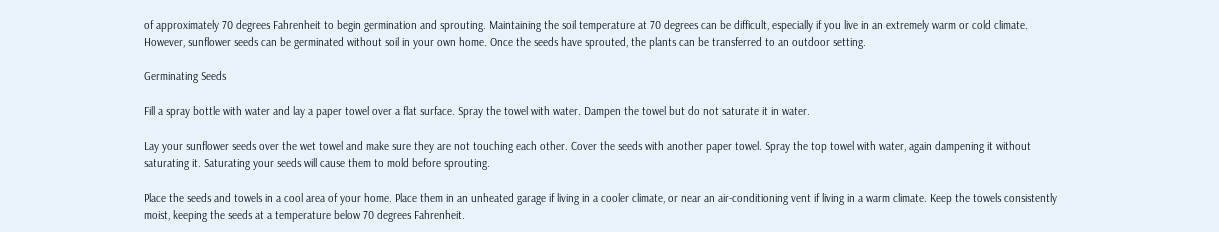of approximately 70 degrees Fahrenheit to begin germination and sprouting. Maintaining the soil temperature at 70 degrees can be difficult, especially if you live in an extremely warm or cold climate. However, sunflower seeds can be germinated without soil in your own home. Once the seeds have sprouted, the plants can be transferred to an outdoor setting.

Germinating Seeds

Fill a spray bottle with water and lay a paper towel over a flat surface. Spray the towel with water. Dampen the towel but do not saturate it in water.

Lay your sunflower seeds over the wet towel and make sure they are not touching each other. Cover the seeds with another paper towel. Spray the top towel with water, again dampening it without saturating it. Saturating your seeds will cause them to mold before sprouting.

Place the seeds and towels in a cool area of your home. Place them in an unheated garage if living in a cooler climate, or near an air-conditioning vent if living in a warm climate. Keep the towels consistently moist, keeping the seeds at a temperature below 70 degrees Fahrenheit.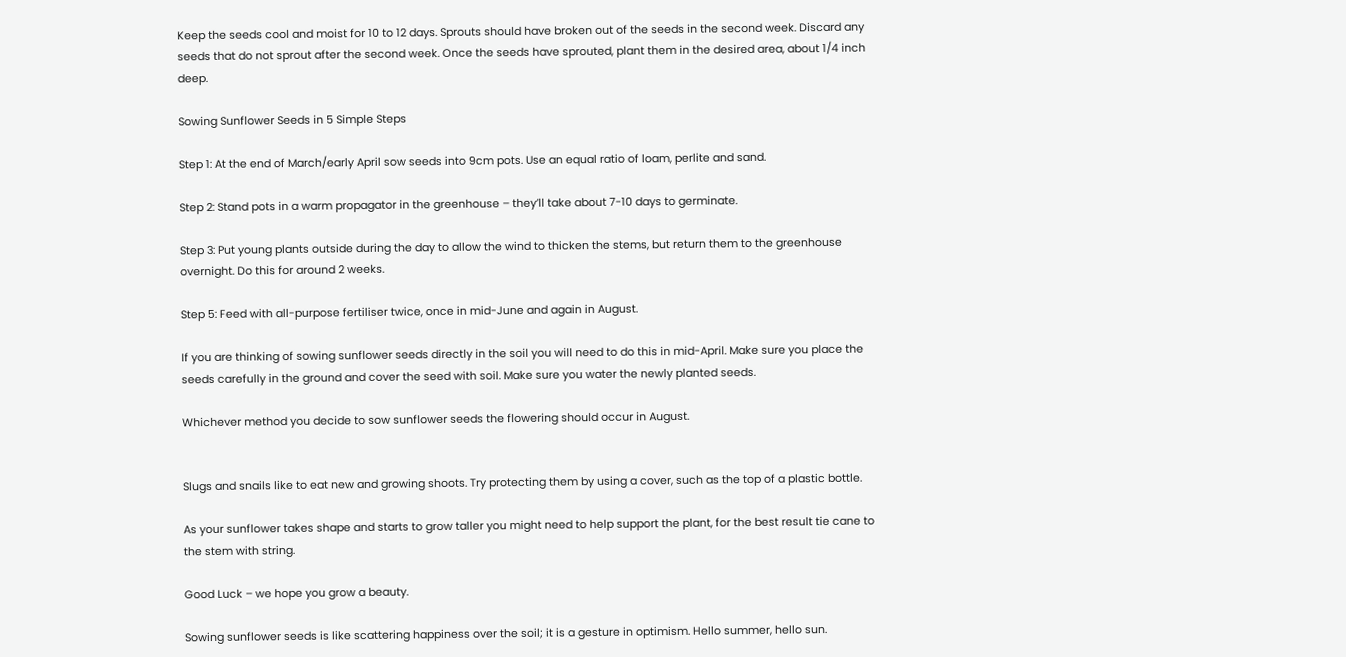Keep the seeds cool and moist for 10 to 12 days. Sprouts should have broken out of the seeds in the second week. Discard any seeds that do not sprout after the second week. Once the seeds have sprouted, plant them in the desired area, about 1/4 inch deep.

Sowing Sunflower Seeds in 5 Simple Steps

Step 1: At the end of March/early April sow seeds into 9cm pots. Use an equal ratio of loam, perlite and sand.

Step 2: Stand pots in a warm propagator in the greenhouse – they’ll take about 7-10 days to germinate.

Step 3: Put young plants outside during the day to allow the wind to thicken the stems, but return them to the greenhouse overnight. Do this for around 2 weeks.

Step 5: Feed with all-purpose fertiliser twice, once in mid-June and again in August.

If you are thinking of sowing sunflower seeds directly in the soil you will need to do this in mid-April. Make sure you place the seeds carefully in the ground and cover the seed with soil. Make sure you water the newly planted seeds.

Whichever method you decide to sow sunflower seeds the flowering should occur in August.


Slugs and snails like to eat new and growing shoots. Try protecting them by using a cover, such as the top of a plastic bottle.

As your sunflower takes shape and starts to grow taller you might need to help support the plant, for the best result tie cane to the stem with string.

Good Luck – we hope you grow a beauty.

Sowing sunflower seeds is like scattering happiness over the soil; it is a gesture in optimism. Hello summer, hello sun.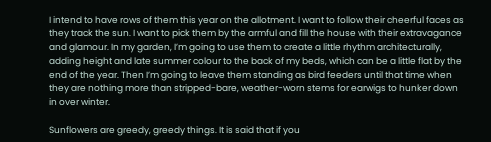I intend to have rows of them this year on the allotment. I want to follow their cheerful faces as they track the sun. I want to pick them by the armful and fill the house with their extravagance and glamour. In my garden, I’m going to use them to create a little rhythm architecturally, adding height and late summer colour to the back of my beds, which can be a little flat by the end of the year. Then I’m going to leave them standing as bird feeders until that time when they are nothing more than stripped-bare, weather-worn stems for earwigs to hunker down in over winter.

Sunflowers are greedy, greedy things. It is said that if you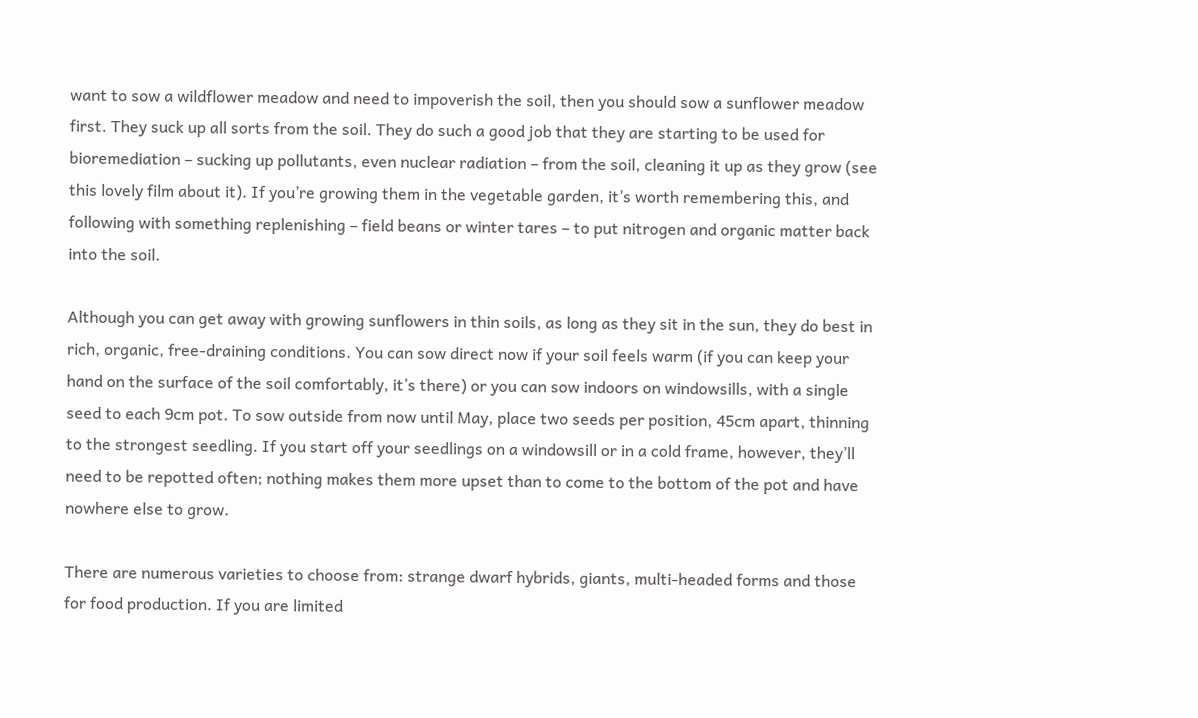want to sow a wildflower meadow and need to impoverish the soil, then you should sow a sunflower meadow first. They suck up all sorts from the soil. They do such a good job that they are starting to be used for bioremediation – sucking up pollutants, even nuclear radiation – from the soil, cleaning it up as they grow (see this lovely film about it). If you’re growing them in the vegetable garden, it’s worth remembering this, and following with something replenishing – field beans or winter tares – to put nitrogen and organic matter back into the soil.

Although you can get away with growing sunflowers in thin soils, as long as they sit in the sun, they do best in rich, organic, free-draining conditions. You can sow direct now if your soil feels warm (if you can keep your hand on the surface of the soil comfortably, it’s there) or you can sow indoors on windowsills, with a single seed to each 9cm pot. To sow outside from now until May, place two seeds per position, 45cm apart, thinning to the strongest seedling. If you start off your seedlings on a windowsill or in a cold frame, however, they’ll need to be repotted often; nothing makes them more upset than to come to the bottom of the pot and have nowhere else to grow.

There are numerous varieties to choose from: strange dwarf hybrids, giants, multi-headed forms and those for food production. If you are limited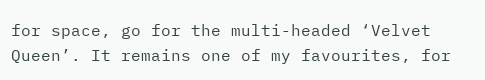for space, go for the multi-headed ‘Velvet Queen’. It remains one of my favourites, for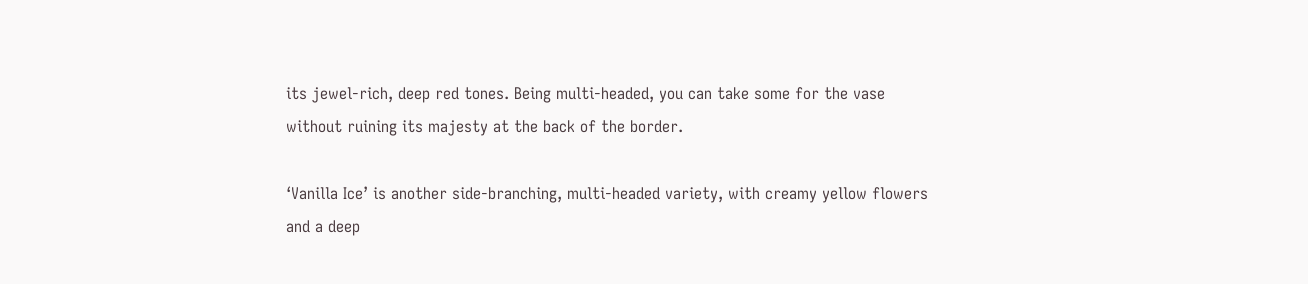its jewel-rich, deep red tones. Being multi-headed, you can take some for the vase without ruining its majesty at the back of the border.

‘Vanilla Ice’ is another side-branching, multi-headed variety, with creamy yellow flowers and a deep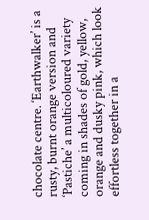chocolate centre. ‘Earthwalker’ is a rusty, burnt orange version and ‘Pastiche’ a multicoloured variety coming in shades of gold, yellow, orange and dusky pink, which look effortless together in a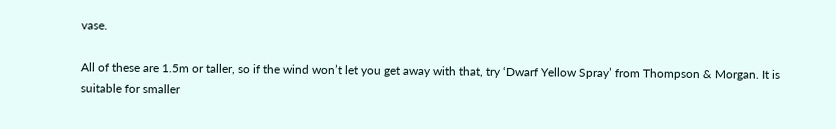vase.

All of these are 1.5m or taller, so if the wind won’t let you get away with that, try ‘Dwarf Yellow Spray’ from Thompson & Morgan. It is suitable for smaller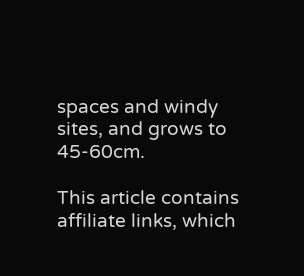spaces and windy sites, and grows to 45-60cm.

This article contains affiliate links, which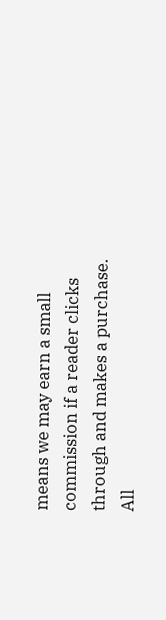means we may earn a small commission if a reader clicks through and makes a purchase. All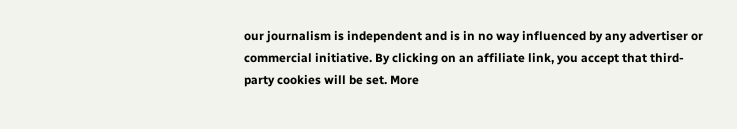our journalism is independent and is in no way influenced by any advertiser or commercial initiative. By clicking on an affiliate link, you accept that third-party cookies will be set. More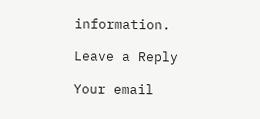information.

Leave a Reply

Your email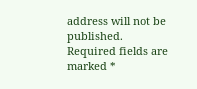address will not be published. Required fields are marked *